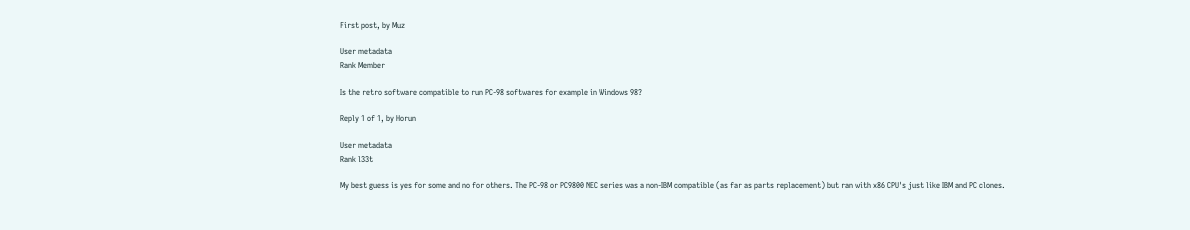First post, by Muz

User metadata
Rank Member

Is the retro software compatible to run PC-98 softwares for example in Windows 98?

Reply 1 of 1, by Horun

User metadata
Rank l33t

My best guess is yes for some and no for others. The PC-98 or PC9800 NEC series was a non-IBM compatible (as far as parts replacement) but ran with x86 CPU's just like IBM and PC clones.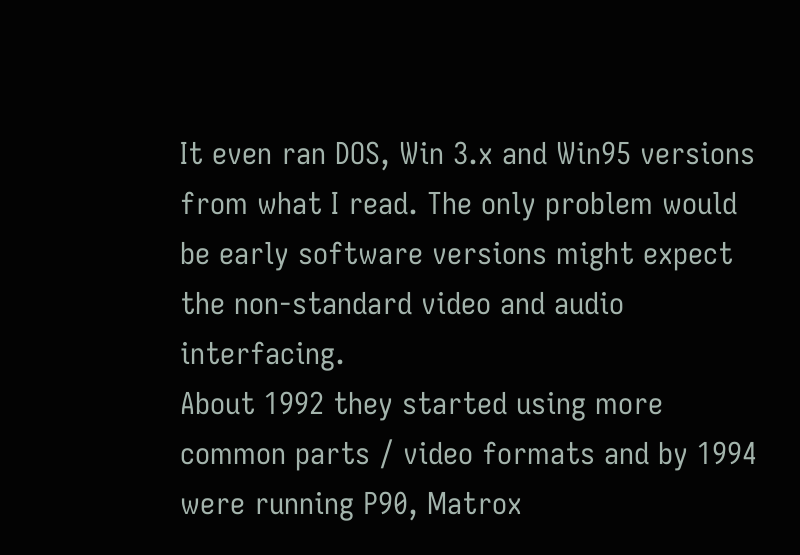It even ran DOS, Win 3.x and Win95 versions from what I read. The only problem would be early software versions might expect the non-standard video and audio interfacing.
About 1992 they started using more common parts / video formats and by 1994 were running P90, Matrox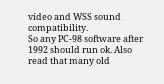video and WSS sound compatibility.
So any PC-98 software after 1992 should run ok. Also read that many old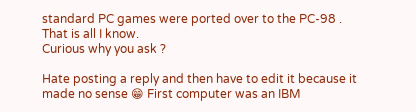standard PC games were ported over to the PC-98 .
That is all I know.
Curious why you ask ?

Hate posting a reply and then have to edit it because it made no sense 😁 First computer was an IBM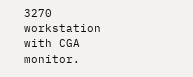3270 workstation with CGA monitor.